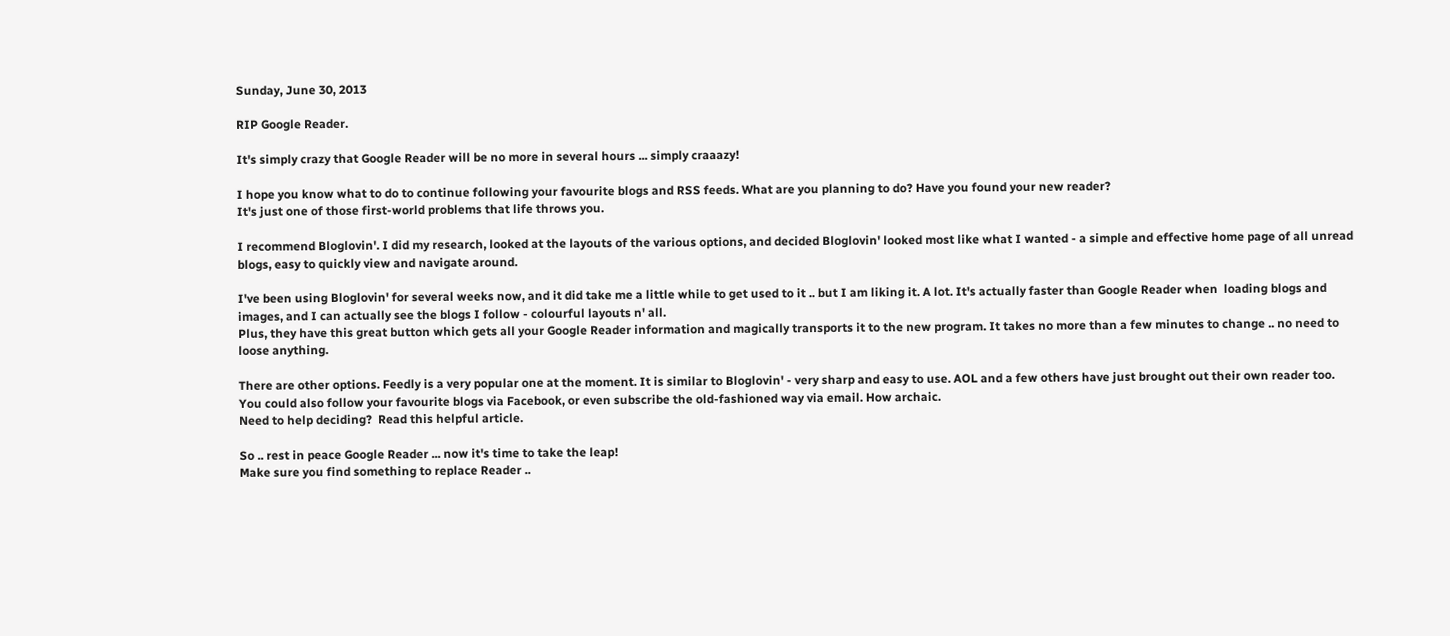Sunday, June 30, 2013

RIP Google Reader.

It's simply crazy that Google Reader will be no more in several hours ... simply craaazy!

I hope you know what to do to continue following your favourite blogs and RSS feeds. What are you planning to do? Have you found your new reader?
It's just one of those first-world problems that life throws you.

I recommend Bloglovin'. I did my research, looked at the layouts of the various options, and decided Bloglovin' looked most like what I wanted - a simple and effective home page of all unread blogs, easy to quickly view and navigate around.

I've been using Bloglovin' for several weeks now, and it did take me a little while to get used to it .. but I am liking it. A lot. It's actually faster than Google Reader when  loading blogs and images, and I can actually see the blogs I follow - colourful layouts n' all.
Plus, they have this great button which gets all your Google Reader information and magically transports it to the new program. It takes no more than a few minutes to change .. no need to loose anything.

There are other options. Feedly is a very popular one at the moment. It is similar to Bloglovin' - very sharp and easy to use. AOL and a few others have just brought out their own reader too.
You could also follow your favourite blogs via Facebook, or even subscribe the old-fashioned way via email. How archaic.
Need to help deciding?  Read this helpful article.

So .. rest in peace Google Reader ... now it's time to take the leap!
Make sure you find something to replace Reader ..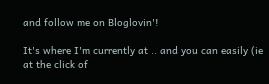and follow me on Bloglovin'!

It's where I'm currently at .. and you can easily (ie at the click of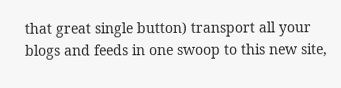that great single button) transport all your blogs and feeds in one swoop to this new site,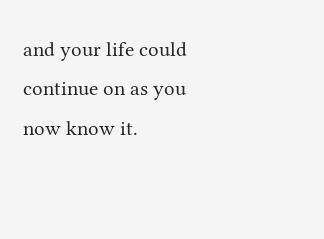and your life could continue on as you now know it.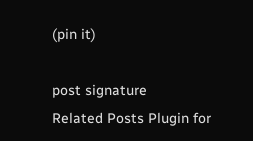(pin it)

post signature
Related Posts Plugin for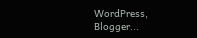WordPress, Blogger...